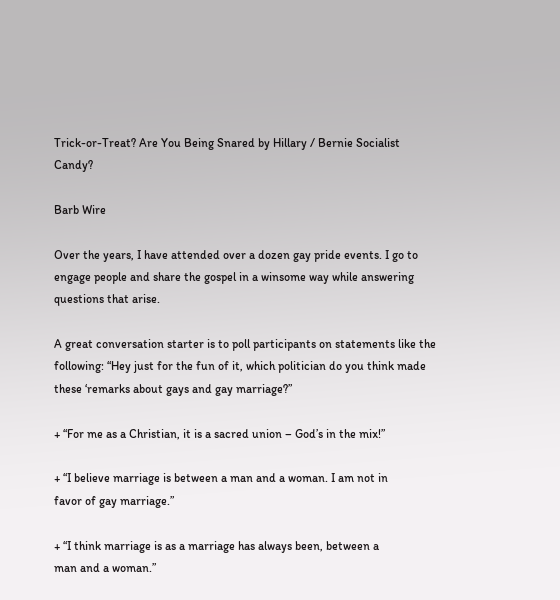Trick-or-Treat? Are You Being Snared by Hillary / Bernie Socialist Candy?

Barb Wire

Over the years, I have attended over a dozen gay pride events. I go to engage people and share the gospel in a winsome way while answering questions that arise.

A great conversation starter is to poll participants on statements like the following: “Hey just for the fun of it, which politician do you think made these ‘remarks about gays and gay marriage?”

+ “For me as a Christian, it is a sacred union – God’s in the mix!”

+ “I believe marriage is between a man and a woman. I am not in
favor of gay marriage.”

+ “I think marriage is as a marriage has always been, between a
man and a woman.”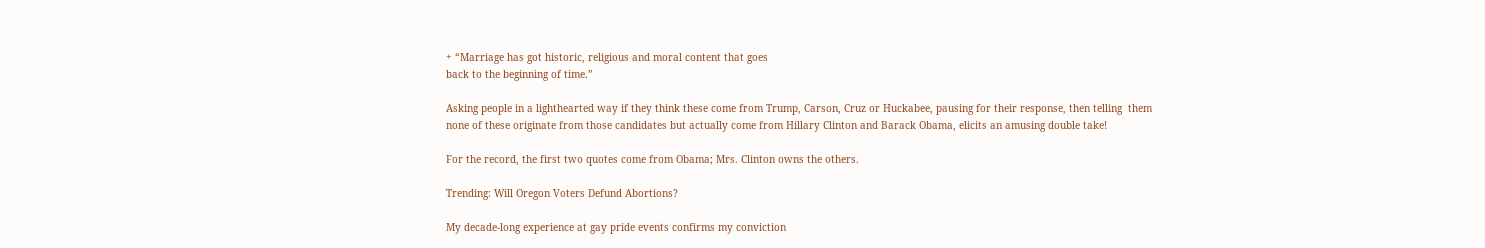+ “Marriage has got historic, religious and moral content that goes
back to the beginning of time.”

Asking people in a lighthearted way if they think these come from Trump, Carson, Cruz or Huckabee, pausing for their response, then telling  them none of these originate from those candidates but actually come from Hillary Clinton and Barack Obama, elicits an amusing double take!

For the record, the first two quotes come from Obama; Mrs. Clinton owns the others.

Trending: Will Oregon Voters Defund Abortions?

My decade-long experience at gay pride events confirms my conviction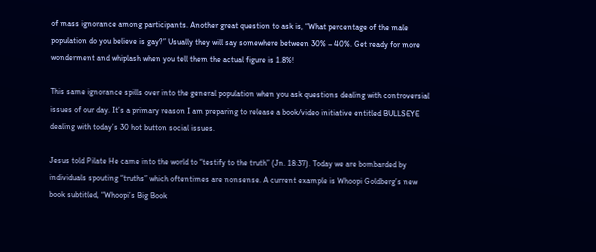of mass ignorance among participants. Another great question to ask is, “What percentage of the male population do you believe is gay?” Usually they will say somewhere between 30% – 40%. Get ready for more wonderment and whiplash when you tell them the actual figure is 1.8%!

This same ignorance spills over into the general population when you ask questions dealing with controversial issues of our day. It’s a primary reason I am preparing to release a book/video initiative entitled BULLSEYE  dealing with today’s 30 hot button social issues.

Jesus told Pilate He came into the world to “testify to the truth” (Jn. 18:37). Today we are bombarded by individuals spouting “truths” which oftentimes are nonsense. A current example is Whoopi Goldberg’s new book subtitled, “Whoopi’s Big Book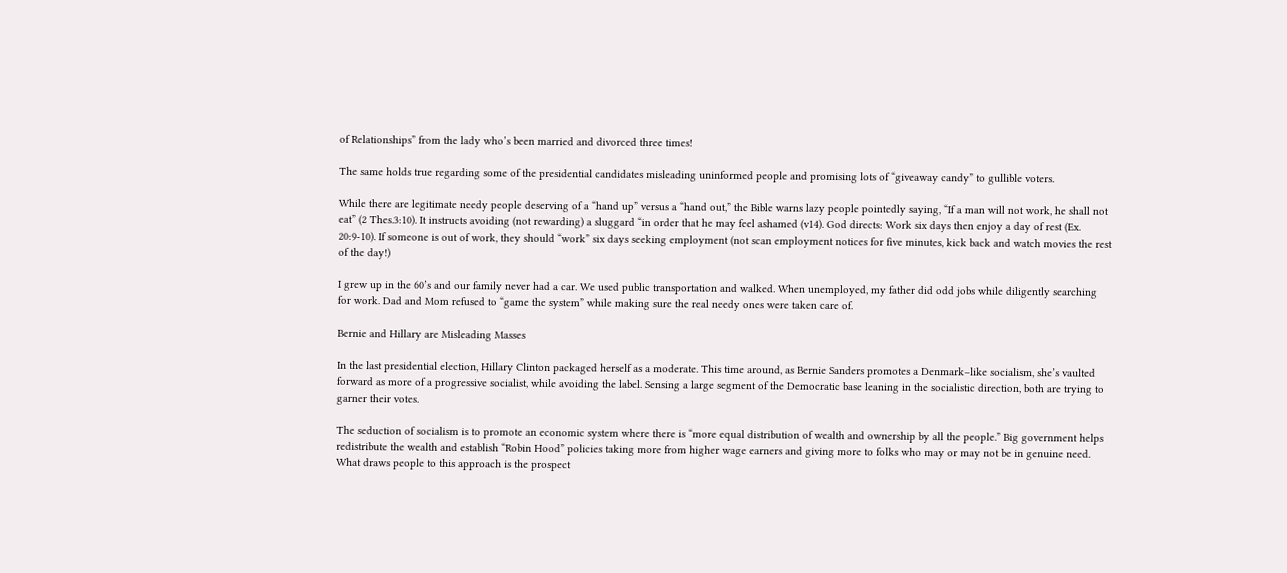of Relationships” from the lady who’s been married and divorced three times!

The same holds true regarding some of the presidential candidates misleading uninformed people and promising lots of “giveaway candy” to gullible voters.

While there are legitimate needy people deserving of a “hand up” versus a “hand out,” the Bible warns lazy people pointedly saying, “If a man will not work, he shall not eat” (2 Thes.3:10). It instructs avoiding (not rewarding) a sluggard “in order that he may feel ashamed (v14). God directs: Work six days then enjoy a day of rest (Ex. 20:9-10). If someone is out of work, they should “work” six days seeking employment (not scan employment notices for five minutes, kick back and watch movies the rest of the day!)

I grew up in the 60’s and our family never had a car. We used public transportation and walked. When unemployed, my father did odd jobs while diligently searching for work. Dad and Mom refused to “game the system” while making sure the real needy ones were taken care of.

Bernie and Hillary are Misleading Masses

In the last presidential election, Hillary Clinton packaged herself as a moderate. This time around, as Bernie Sanders promotes a Denmark–like socialism, she’s vaulted forward as more of a progressive socialist, while avoiding the label. Sensing a large segment of the Democratic base leaning in the socialistic direction, both are trying to garner their votes.

The seduction of socialism is to promote an economic system where there is “more equal distribution of wealth and ownership by all the people.” Big government helps redistribute the wealth and establish “Robin Hood” policies taking more from higher wage earners and giving more to folks who may or may not be in genuine need. What draws people to this approach is the prospect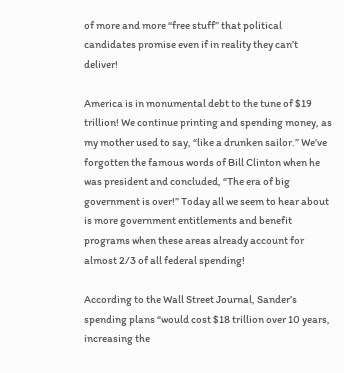of more and more “free stuff” that political candidates promise even if in reality they can’t deliver!

America is in monumental debt to the tune of $19 trillion! We continue printing and spending money, as my mother used to say, “like a drunken sailor.” We’ve forgotten the famous words of Bill Clinton when he was president and concluded, “The era of big government is over!” Today all we seem to hear about is more government entitlements and benefit programs when these areas already account for almost 2/3 of all federal spending!

According to the Wall Street Journal, Sander’s spending plans “would cost $18 trillion over 10 years, increasing the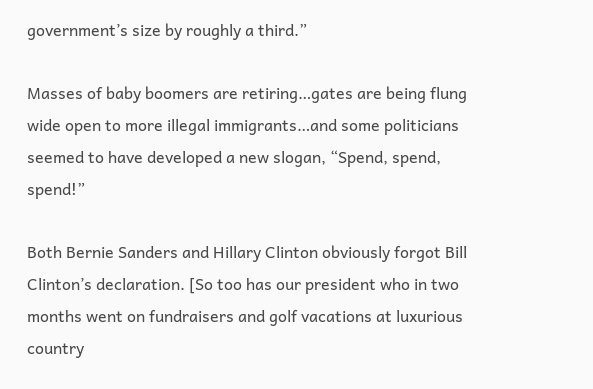government’s size by roughly a third.”

Masses of baby boomers are retiring…gates are being flung wide open to more illegal immigrants…and some politicians seemed to have developed a new slogan, “Spend, spend, spend!”

Both Bernie Sanders and Hillary Clinton obviously forgot Bill Clinton’s declaration. [So too has our president who in two months went on fundraisers and golf vacations at luxurious country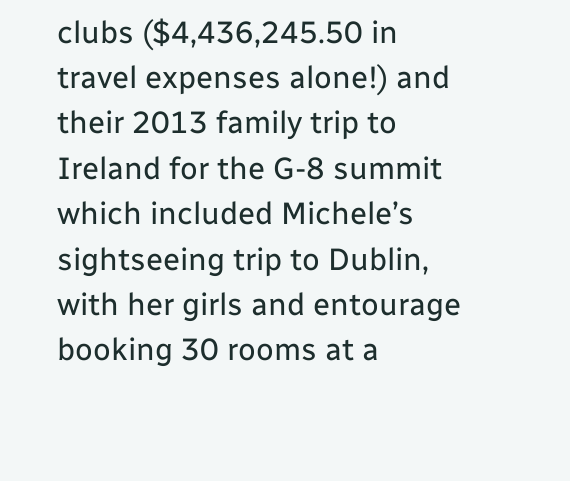clubs ($4,436,245.50 in travel expenses alone!) and their 2013 family trip to Ireland for the G-8 summit which included Michele’s sightseeing trip to Dublin, with her girls and entourage booking 30 rooms at a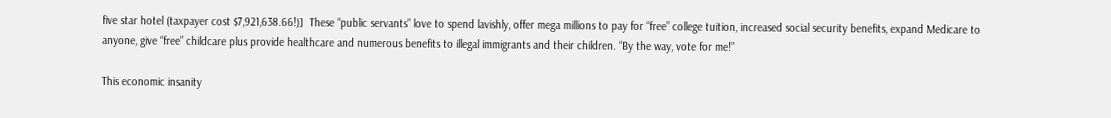five star hotel (taxpayer cost $7,921,638.66!)]  These “public servants” love to spend lavishly, offer mega millions to pay for “free” college tuition, increased social security benefits, expand Medicare to anyone, give “free” childcare plus provide healthcare and numerous benefits to illegal immigrants and their children. “By the way, vote for me!”

This economic insanity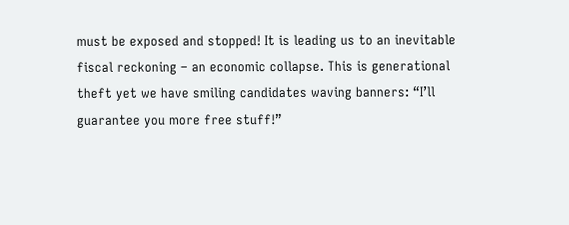must be exposed and stopped! It is leading us to an inevitable fiscal reckoning – an economic collapse. This is generational theft yet we have smiling candidates waving banners: “I’ll guarantee you more free stuff!”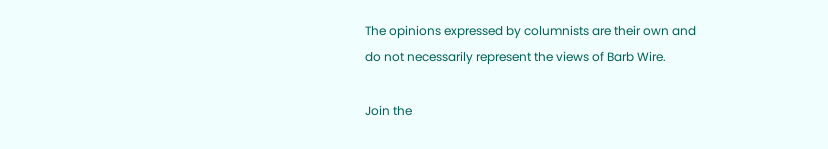The opinions expressed by columnists are their own and do not necessarily represent the views of Barb Wire.

Join the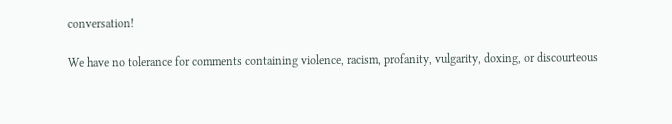conversation!

We have no tolerance for comments containing violence, racism, profanity, vulgarity, doxing, or discourteous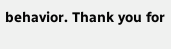behavior. Thank you for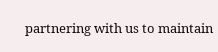partnering with us to maintain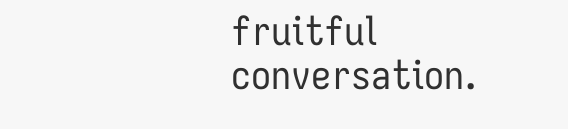fruitful conversation.